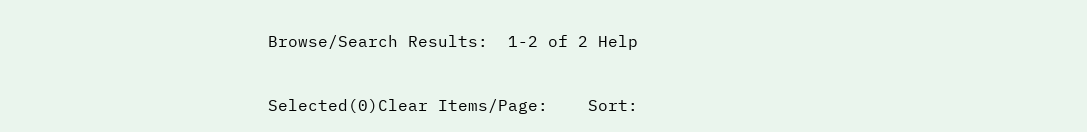Browse/Search Results:  1-2 of 2 Help

Selected(0)Clear Items/Page:    Sort: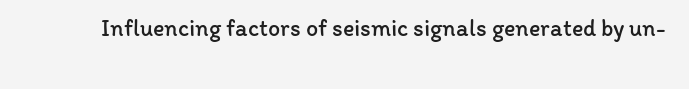Influencing factors of seismic signals generated by un-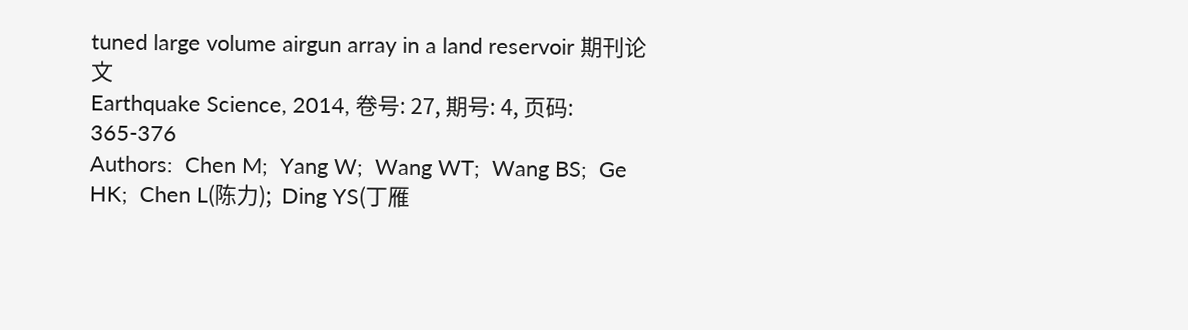tuned large volume airgun array in a land reservoir 期刊论文
Earthquake Science, 2014, 卷号: 27, 期号: 4, 页码: 365-376
Authors:  Chen M;  Yang W;  Wang WT;  Wang BS;  Ge HK;  Chen L(陈力);  Ding YS(丁雁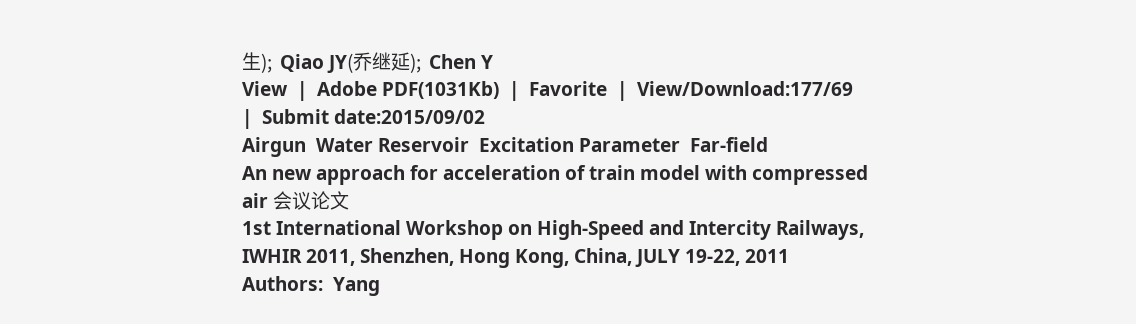生);  Qiao JY(乔继延);  Chen Y
View  |  Adobe PDF(1031Kb)  |  Favorite  |  View/Download:177/69  |  Submit date:2015/09/02
Airgun  Water Reservoir  Excitation Parameter  Far-field
An new approach for acceleration of train model with compressed air 会议论文
1st International Workshop on High-Speed and Intercity Railways, IWHIR 2011, Shenzhen, Hong Kong, China, JULY 19-22, 2011
Authors:  Yang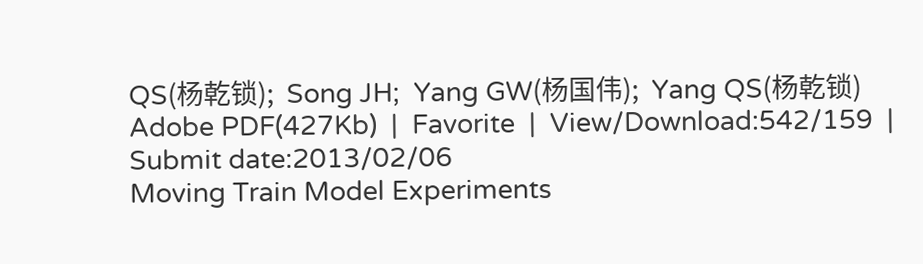QS(杨乾锁);  Song JH;  Yang GW(杨国伟);  Yang QS(杨乾锁)
Adobe PDF(427Kb)  |  Favorite  |  View/Download:542/159  |  Submit date:2013/02/06
Moving Train Model Experiments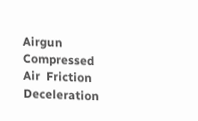Airgun  Compressed Air  Friction Deceleration